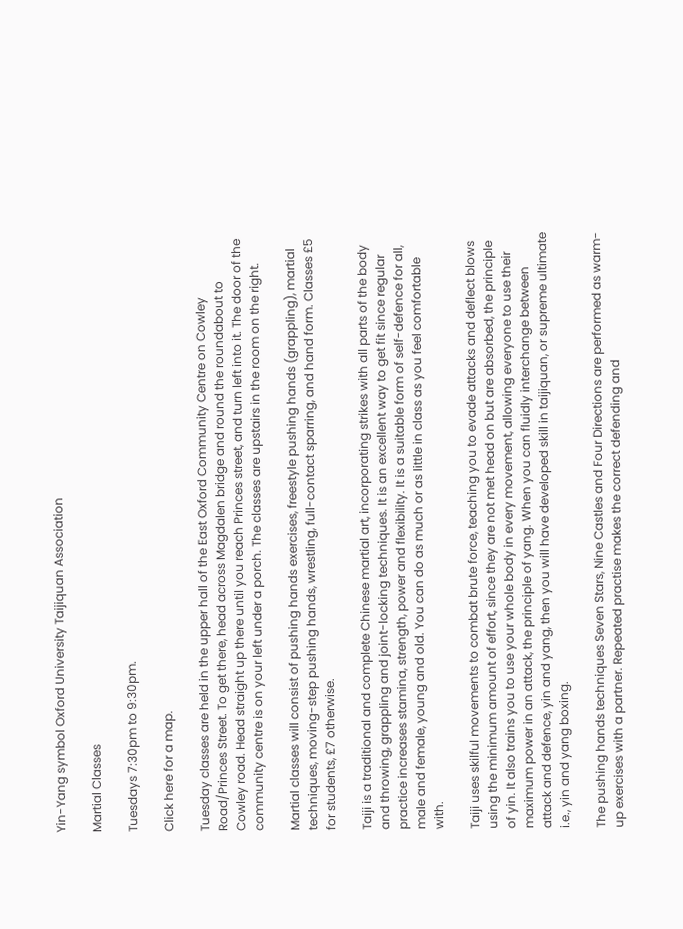Yin-Yang symbol Oxford University Taijiquan Association

Martial Classes

Tuesdays 7:30pm to 9:30pm.

Click here for a map.

Tuesday classes are held in the upper hall of the East Oxford Community Centre on Cowley Road/Princes Street. To get there, head across Magdalen bridge and round the roundabout to Cowley road. Head straight up there until you reach Princes street, and turn left into it. The door of the community centre is on your left under a porch. The classes are upstairs in the room on the right.

Martial classes will consist of pushing hands exercises, freestyle pushing hands (grappling), martial techniques, moving-step pushing hands, wrestling, full-contact sparring, and hand form. Classes £5 for students, £7 otherwise.

Taiji is a traditional and complete Chinese martial art, incorporating strikes with all parts of the body and throwing, grappling and joint-locking techniques. It is an excellent way to get fit since regular practice increases stamina, strength, power and flexibility. It is a suitable form of self-defence for all, male and female, young and old. You can do as much or as little in class as you feel comfortable with.

Taiji uses skilful movements to combat brute force, teaching you to evade attacks and deflect blows using the minimum amount of effort, since they are not met head on but are absorbed, the principle of yin. It also trains you to use your whole body in every movement, allowing everyone to use their maximum power in an attack, the principle of yang. When you can fluidly interchange between attack and defence, yin and yang, then you will have developed skill in taijiquan, or supreme ultimate i.e., yin and yang boxing.

The pushing hands techniques Seven Stars, Nine Castles and Four Directions are performed as warm-up exercises with a partner. Repeated practise makes the correct defending and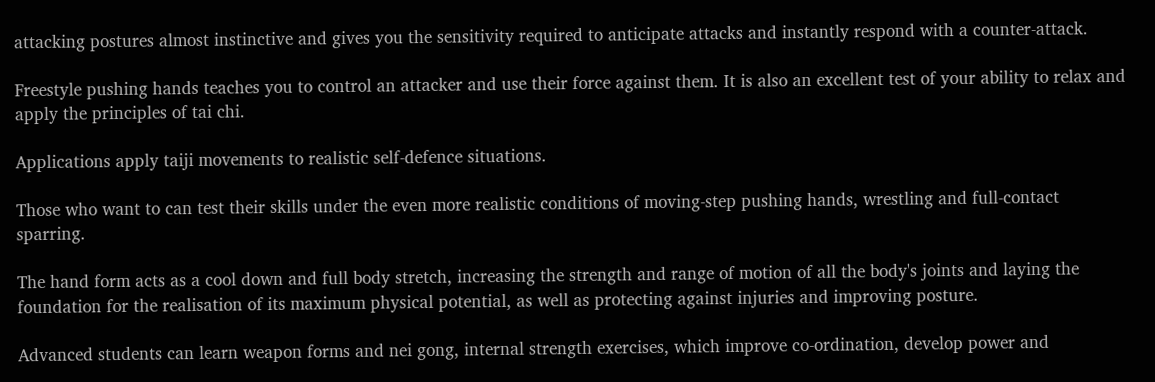attacking postures almost instinctive and gives you the sensitivity required to anticipate attacks and instantly respond with a counter-attack.

Freestyle pushing hands teaches you to control an attacker and use their force against them. It is also an excellent test of your ability to relax and apply the principles of tai chi.

Applications apply taiji movements to realistic self-defence situations.

Those who want to can test their skills under the even more realistic conditions of moving-step pushing hands, wrestling and full-contact sparring.

The hand form acts as a cool down and full body stretch, increasing the strength and range of motion of all the body's joints and laying the foundation for the realisation of its maximum physical potential, as well as protecting against injuries and improving posture.

Advanced students can learn weapon forms and nei gong, internal strength exercises, which improve co-ordination, develop power and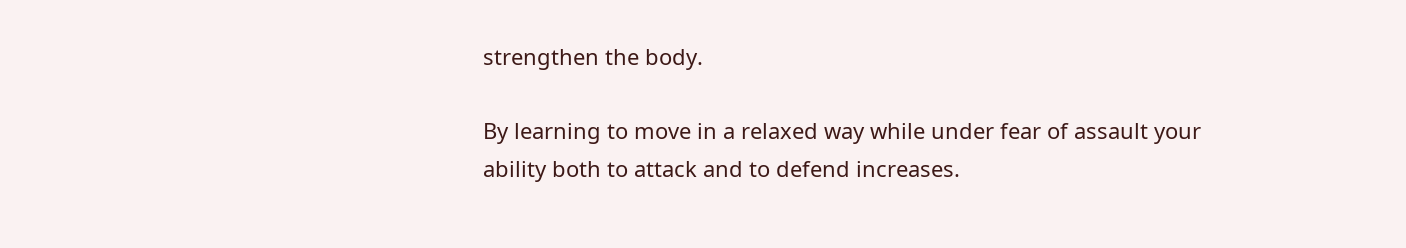strengthen the body.

By learning to move in a relaxed way while under fear of assault your ability both to attack and to defend increases.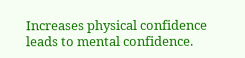Increases physical confidence leads to mental confidence.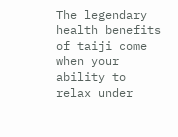The legendary health benefits of taiji come when your ability to relax under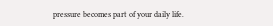pressure becomes part of your daily life.